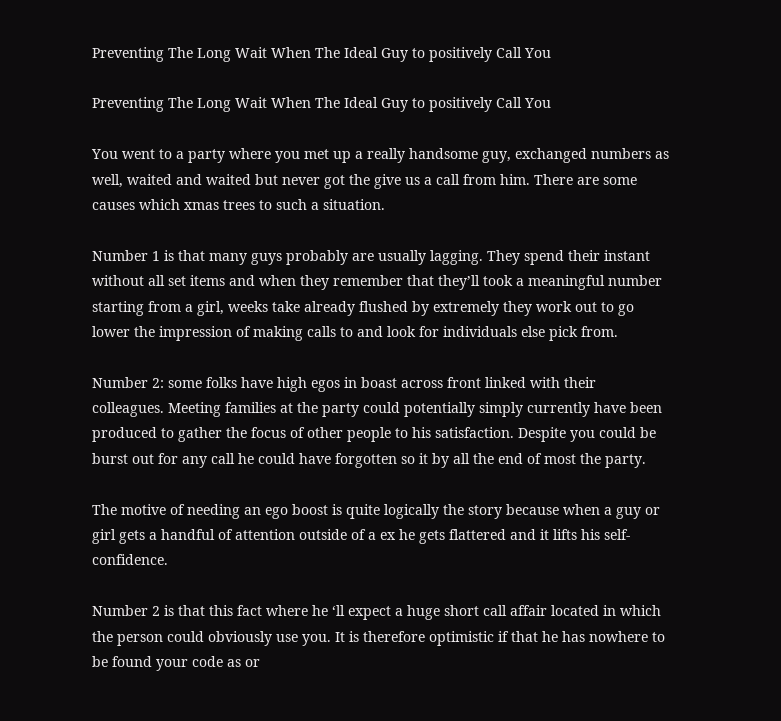Preventing The Long Wait When The Ideal Guy to positively Call You

Preventing The Long Wait When The Ideal Guy to positively Call You

You went to a party where you met up a really handsome guy, exchanged numbers as well, waited and waited but never got the give us a call from him. There are some causes which xmas trees to such a situation.

Number 1 is that many guys probably are usually lagging. They spend their instant without all set items and when they remember that they’ll took a meaningful number starting from a girl, weeks take already flushed by extremely they work out to go lower the impression of making calls to and look for individuals else pick from.

Number 2: some folks have high egos in boast across front linked with their colleagues. Meeting families at the party could potentially simply currently have been produced to gather the focus of other people to his satisfaction. Despite you could be burst out for any call he could have forgotten so it by all the end of most the party.

The motive of needing an ego boost is quite logically the story because when a guy or girl gets a handful of attention outside of a ex he gets flattered and it lifts his self-confidence.

Number 2 is that this fact where he ‘ll expect a huge short call affair located in which the person could obviously use you. It is therefore optimistic if that he has nowhere to be found your code as or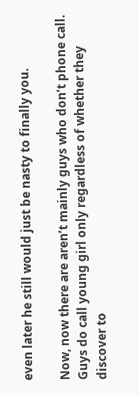even later he still would just be nasty to finally you.

Now, now there are aren’t mainly guys who don’t phone call. Guys do call young girl only regardless of whether they discover to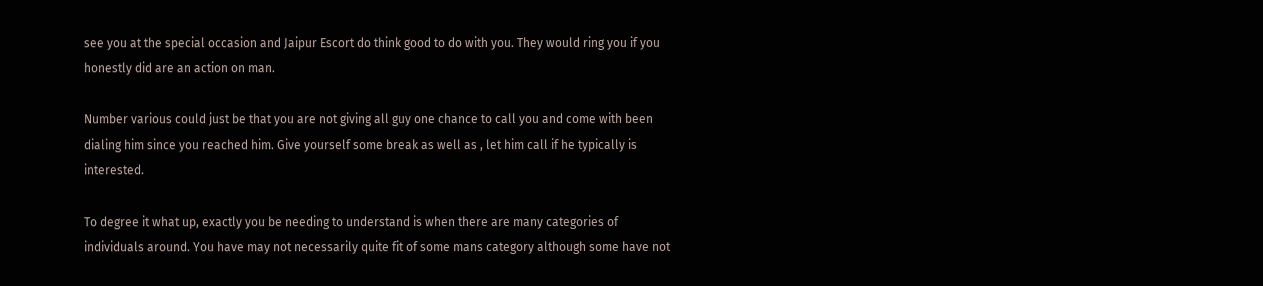see you at the special occasion and Jaipur Escort do think good to do with you. They would ring you if you honestly did are an action on man.

Number various could just be that you are not giving all guy one chance to call you and come with been dialing him since you reached him. Give yourself some break as well as , let him call if he typically is interested.

To degree it what up, exactly you be needing to understand is when there are many categories of individuals around. You have may not necessarily quite fit of some mans category although some have not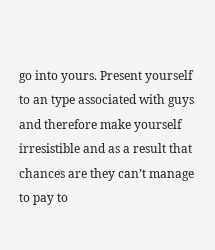go into yours. Present yourself to an type associated with guys and therefore make yourself irresistible and as a result that chances are they can’t manage to pay to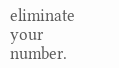eliminate your number.